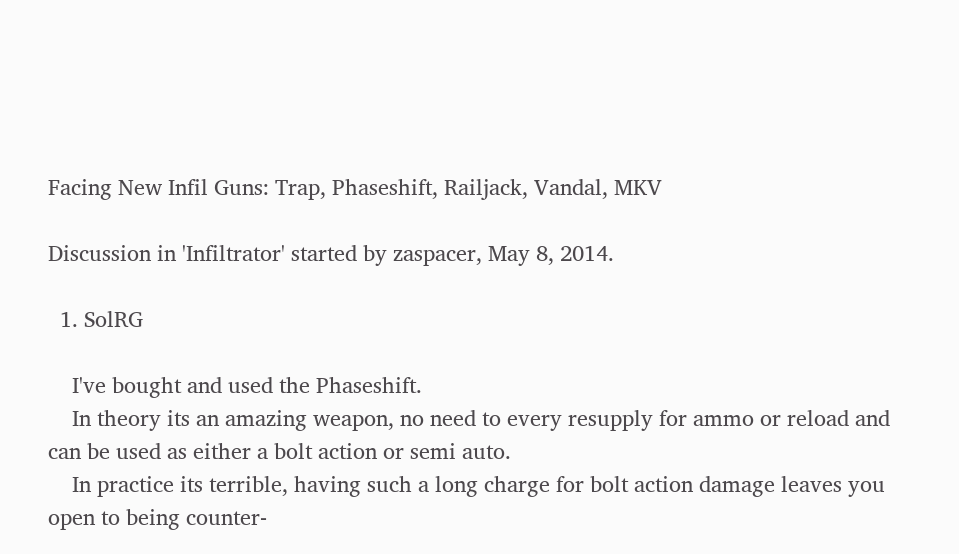Facing New Infil Guns: Trap, Phaseshift, Railjack, Vandal, MKV

Discussion in 'Infiltrator' started by zaspacer, May 8, 2014.

  1. SolRG

    I've bought and used the Phaseshift.
    In theory its an amazing weapon, no need to every resupply for ammo or reload and can be used as either a bolt action or semi auto.
    In practice its terrible, having such a long charge for bolt action damage leaves you open to being counter-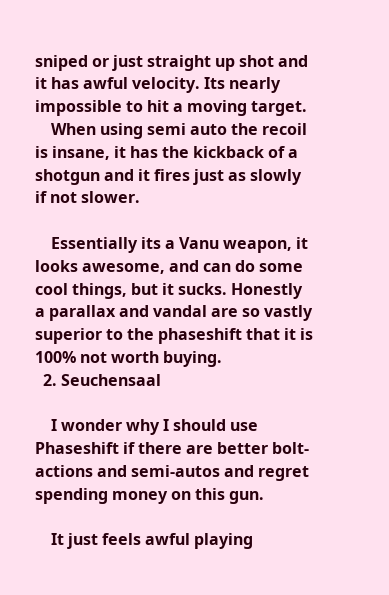sniped or just straight up shot and it has awful velocity. Its nearly impossible to hit a moving target.
    When using semi auto the recoil is insane, it has the kickback of a shotgun and it fires just as slowly if not slower.

    Essentially its a Vanu weapon, it looks awesome, and can do some cool things, but it sucks. Honestly a parallax and vandal are so vastly superior to the phaseshift that it is 100% not worth buying.
  2. Seuchensaal

    I wonder why I should use Phaseshift if there are better bolt-actions and semi-autos and regret spending money on this gun.

    It just feels awful playing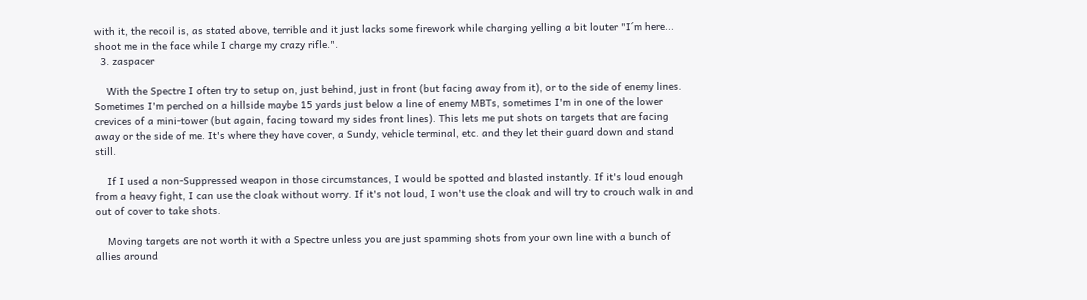with it, the recoil is, as stated above, terrible and it just lacks some firework while charging yelling a bit louter "I´m here... shoot me in the face while I charge my crazy rifle.".
  3. zaspacer

    With the Spectre I often try to setup on, just behind, just in front (but facing away from it), or to the side of enemy lines. Sometimes I'm perched on a hillside maybe 15 yards just below a line of enemy MBTs, sometimes I'm in one of the lower crevices of a mini-tower (but again, facing toward my sides front lines). This lets me put shots on targets that are facing away or the side of me. It's where they have cover, a Sundy, vehicle terminal, etc. and they let their guard down and stand still.

    If I used a non-Suppressed weapon in those circumstances, I would be spotted and blasted instantly. If it's loud enough from a heavy fight, I can use the cloak without worry. If it's not loud, I won't use the cloak and will try to crouch walk in and out of cover to take shots.

    Moving targets are not worth it with a Spectre unless you are just spamming shots from your own line with a bunch of allies around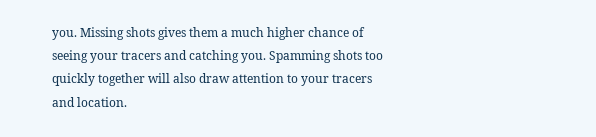you. Missing shots gives them a much higher chance of seeing your tracers and catching you. Spamming shots too quickly together will also draw attention to your tracers and location.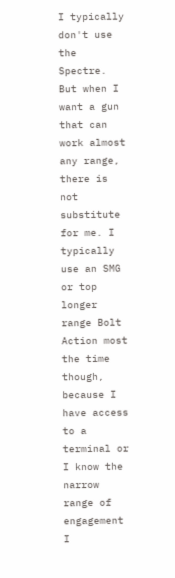I typically don't use the Spectre. But when I want a gun that can work almost any range, there is not substitute for me. I typically use an SMG or top longer range Bolt Action most the time though, because I have access to a terminal or I know the narrow range of engagement I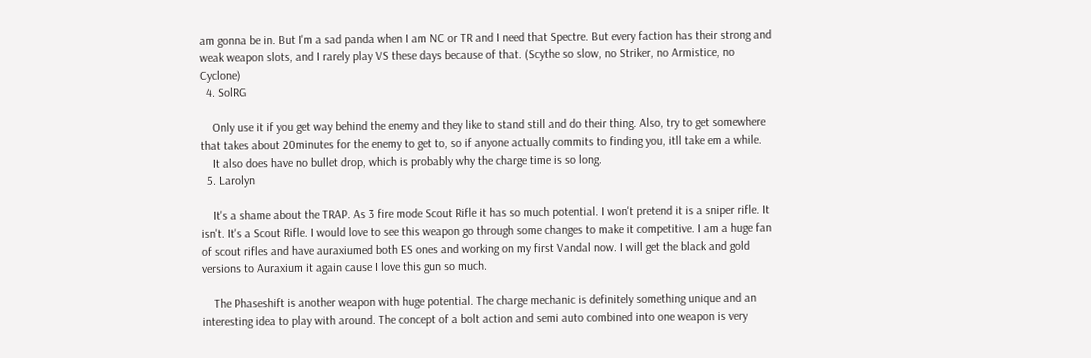am gonna be in. But I'm a sad panda when I am NC or TR and I need that Spectre. But every faction has their strong and weak weapon slots, and I rarely play VS these days because of that. (Scythe so slow, no Striker, no Armistice, no Cyclone)
  4. SolRG

    Only use it if you get way behind the enemy and they like to stand still and do their thing. Also, try to get somewhere that takes about 20minutes for the enemy to get to, so if anyone actually commits to finding you, itll take em a while.
    It also does have no bullet drop, which is probably why the charge time is so long.
  5. Larolyn

    It's a shame about the TRAP. As 3 fire mode Scout Rifle it has so much potential. I won't pretend it is a sniper rifle. It isn't. It's a Scout Rifle. I would love to see this weapon go through some changes to make it competitive. I am a huge fan of scout rifles and have auraxiumed both ES ones and working on my first Vandal now. I will get the black and gold versions to Auraxium it again cause I love this gun so much.

    The Phaseshift is another weapon with huge potential. The charge mechanic is definitely something unique and an interesting idea to play with around. The concept of a bolt action and semi auto combined into one weapon is very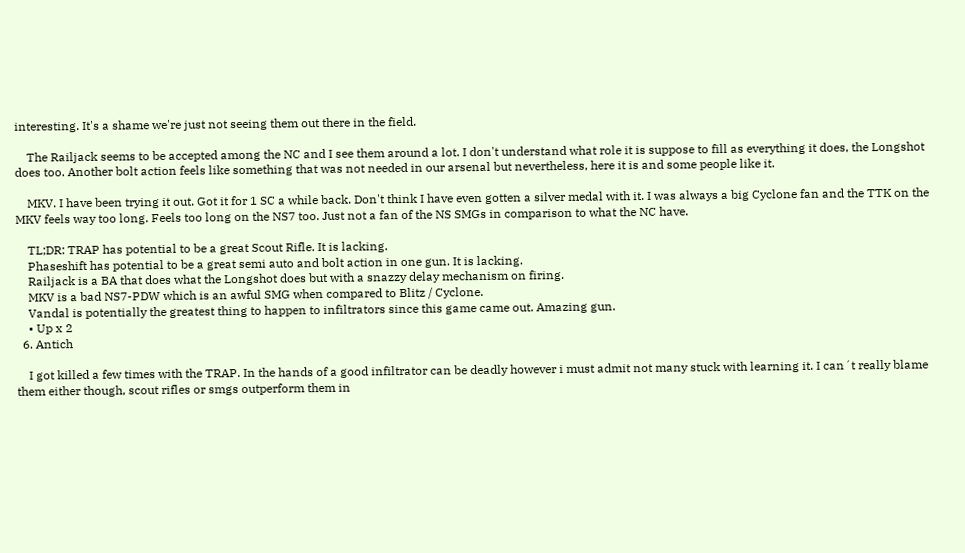interesting. It's a shame we're just not seeing them out there in the field.

    The Railjack seems to be accepted among the NC and I see them around a lot. I don't understand what role it is suppose to fill as everything it does, the Longshot does too. Another bolt action feels like something that was not needed in our arsenal but nevertheless, here it is and some people like it.

    MKV. I have been trying it out. Got it for 1 SC a while back. Don't think I have even gotten a silver medal with it. I was always a big Cyclone fan and the TTK on the MKV feels way too long. Feels too long on the NS7 too. Just not a fan of the NS SMGs in comparison to what the NC have.

    TL;DR: TRAP has potential to be a great Scout Rifle. It is lacking.
    Phaseshift has potential to be a great semi auto and bolt action in one gun. It is lacking.
    Railjack is a BA that does what the Longshot does but with a snazzy delay mechanism on firing.
    MKV is a bad NS7-PDW which is an awful SMG when compared to Blitz / Cyclone.
    Vandal is potentially the greatest thing to happen to infiltrators since this game came out. Amazing gun.
    • Up x 2
  6. Antich

    I got killed a few times with the TRAP. In the hands of a good infiltrator can be deadly however i must admit not many stuck with learning it. I can´t really blame them either though, scout rifles or smgs outperform them in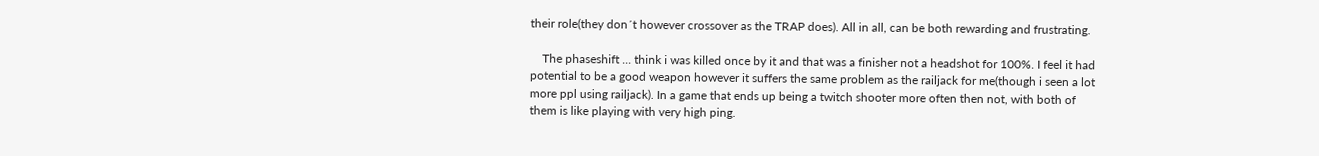their role(they don´t however crossover as the TRAP does). All in all, can be both rewarding and frustrating.

    The phaseshift ... think i was killed once by it and that was a finisher not a headshot for 100%. I feel it had potential to be a good weapon however it suffers the same problem as the railjack for me(though i seen a lot more ppl using railjack). In a game that ends up being a twitch shooter more often then not, with both of them is like playing with very high ping.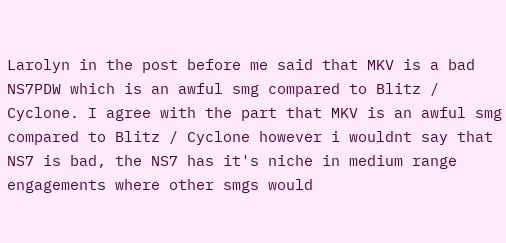Larolyn in the post before me said that MKV is a bad NS7PDW which is an awful smg compared to Blitz / Cyclone. I agree with the part that MKV is an awful smg compared to Blitz / Cyclone however i wouldnt say that NS7 is bad, the NS7 has it's niche in medium range engagements where other smgs would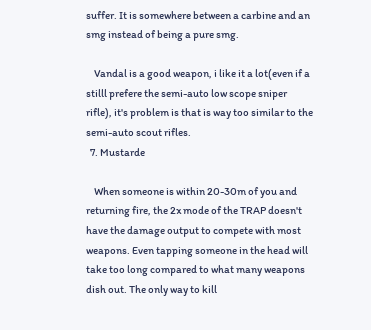suffer. It is somewhere between a carbine and an smg instead of being a pure smg.

    Vandal is a good weapon, i like it a lot(even if a stilll prefere the semi-auto low scope sniper rifle), it's problem is that is way too similar to the semi-auto scout rifles.
  7. Mustarde

    When someone is within 20-30m of you and returning fire, the 2x mode of the TRAP doesn't have the damage output to compete with most weapons. Even tapping someone in the head will take too long compared to what many weapons dish out. The only way to kill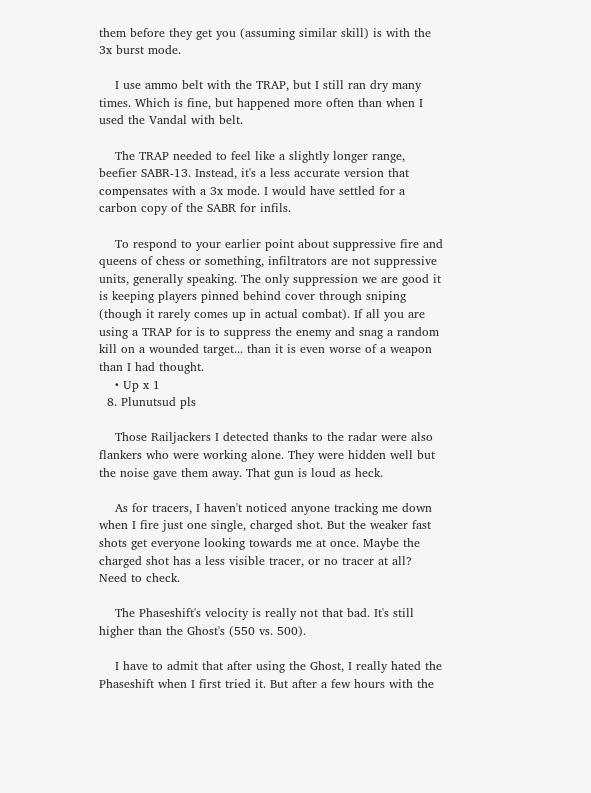them before they get you (assuming similar skill) is with the 3x burst mode.

    I use ammo belt with the TRAP, but I still ran dry many times. Which is fine, but happened more often than when I used the Vandal with belt.

    The TRAP needed to feel like a slightly longer range, beefier SABR-13. Instead, it's a less accurate version that compensates with a 3x mode. I would have settled for a carbon copy of the SABR for infils.

    To respond to your earlier point about suppressive fire and queens of chess or something, infiltrators are not suppressive units, generally speaking. The only suppression we are good it is keeping players pinned behind cover through sniping (though it rarely comes up in actual combat). If all you are using a TRAP for is to suppress the enemy and snag a random kill on a wounded target... than it is even worse of a weapon than I had thought.
    • Up x 1
  8. Plunutsud pls

    Those Railjackers I detected thanks to the radar were also flankers who were working alone. They were hidden well but the noise gave them away. That gun is loud as heck.

    As for tracers, I haven't noticed anyone tracking me down when I fire just one single, charged shot. But the weaker fast shots get everyone looking towards me at once. Maybe the charged shot has a less visible tracer, or no tracer at all? Need to check.

    The Phaseshift's velocity is really not that bad. It's still higher than the Ghost's (550 vs. 500).

    I have to admit that after using the Ghost, I really hated the Phaseshift when I first tried it. But after a few hours with the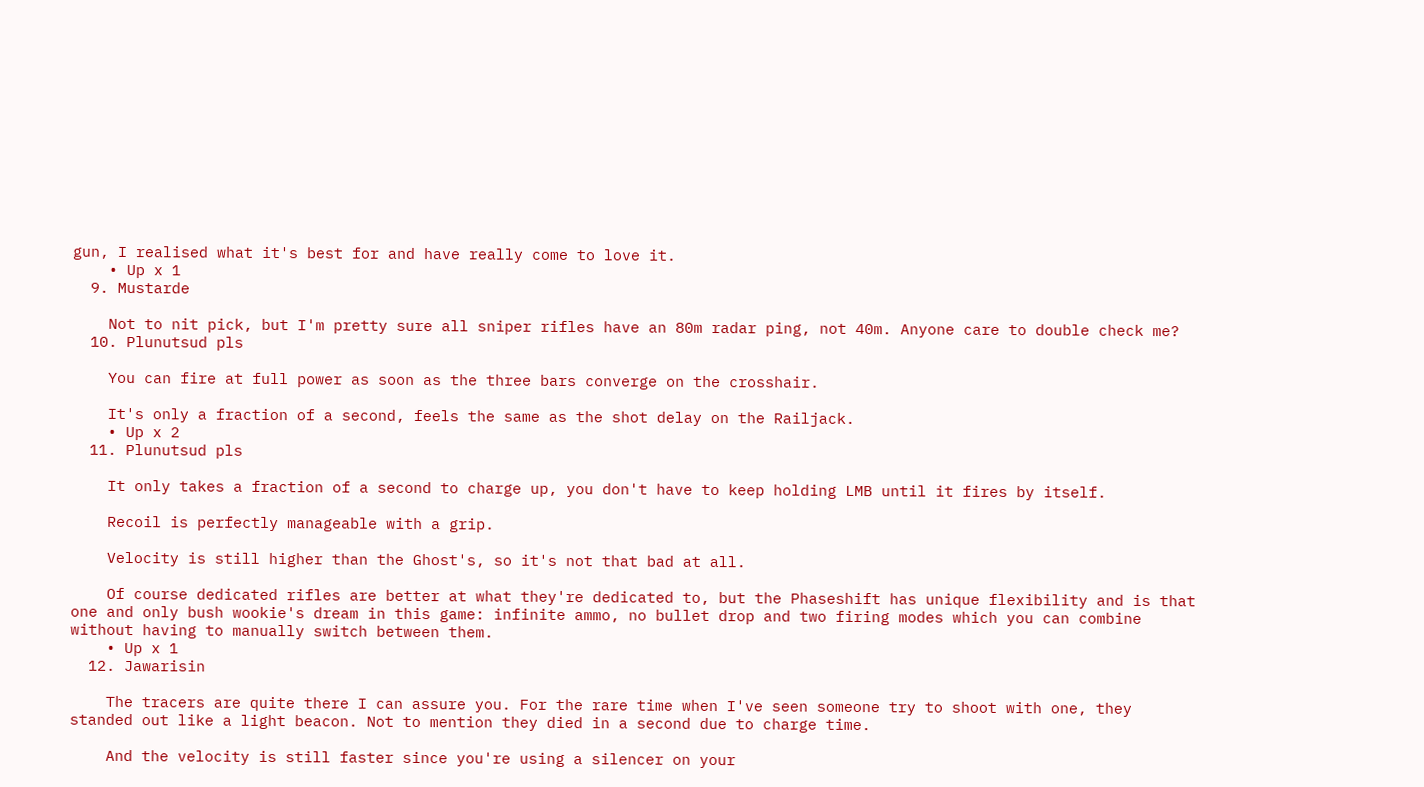gun, I realised what it's best for and have really come to love it.
    • Up x 1
  9. Mustarde

    Not to nit pick, but I'm pretty sure all sniper rifles have an 80m radar ping, not 40m. Anyone care to double check me?
  10. Plunutsud pls

    You can fire at full power as soon as the three bars converge on the crosshair.

    It's only a fraction of a second, feels the same as the shot delay on the Railjack.
    • Up x 2
  11. Plunutsud pls

    It only takes a fraction of a second to charge up, you don't have to keep holding LMB until it fires by itself.

    Recoil is perfectly manageable with a grip.

    Velocity is still higher than the Ghost's, so it's not that bad at all.

    Of course dedicated rifles are better at what they're dedicated to, but the Phaseshift has unique flexibility and is that one and only bush wookie's dream in this game: infinite ammo, no bullet drop and two firing modes which you can combine without having to manually switch between them.
    • Up x 1
  12. Jawarisin

    The tracers are quite there I can assure you. For the rare time when I've seen someone try to shoot with one, they standed out like a light beacon. Not to mention they died in a second due to charge time.

    And the velocity is still faster since you're using a silencer on your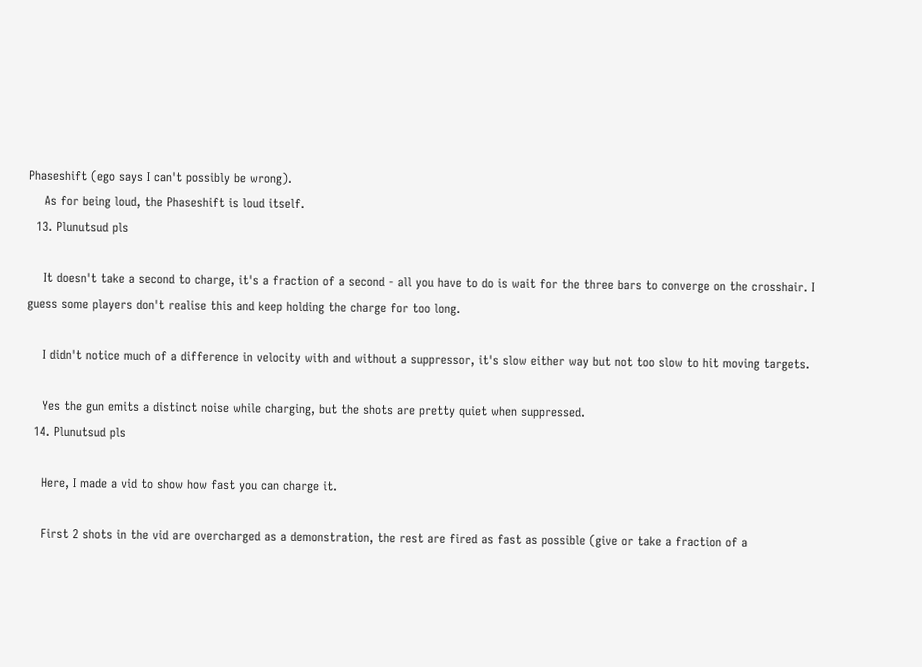Phaseshift (ego says I can't possibly be wrong).
    As for being loud, the Phaseshift is loud itself.
  13. Plunutsud pls

    It doesn't take a second to charge, it's a fraction of a second - all you have to do is wait for the three bars to converge on the crosshair. I guess some players don't realise this and keep holding the charge for too long.

    I didn't notice much of a difference in velocity with and without a suppressor, it's slow either way but not too slow to hit moving targets.

    Yes the gun emits a distinct noise while charging, but the shots are pretty quiet when suppressed.
  14. Plunutsud pls

    Here, I made a vid to show how fast you can charge it.

    First 2 shots in the vid are overcharged as a demonstration, the rest are fired as fast as possible (give or take a fraction of a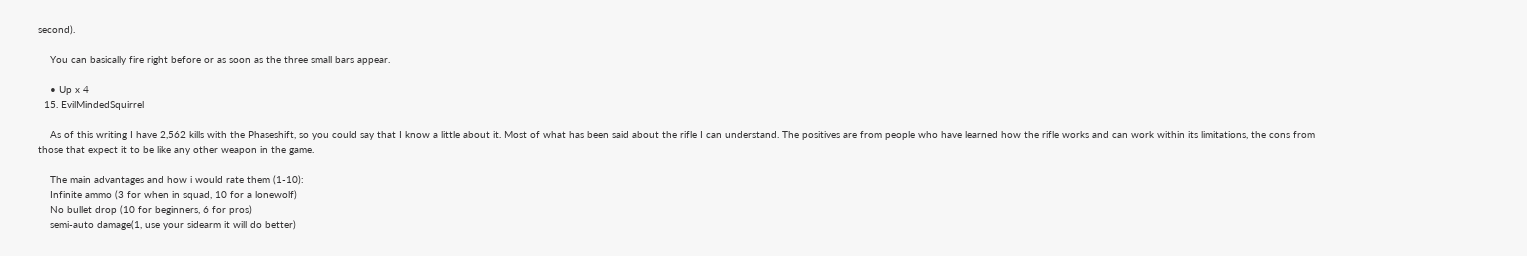second).

    You can basically fire right before or as soon as the three small bars appear.

    • Up x 4
  15. EvilMindedSquirrel

    As of this writing I have 2,562 kills with the Phaseshift, so you could say that I know a little about it. Most of what has been said about the rifle I can understand. The positives are from people who have learned how the rifle works and can work within its limitations, the cons from those that expect it to be like any other weapon in the game.

    The main advantages and how i would rate them (1-10):
    Infinite ammo (3 for when in squad, 10 for a lonewolf)
    No bullet drop (10 for beginners, 6 for pros)
    semi-auto damage(1, use your sidearm it will do better)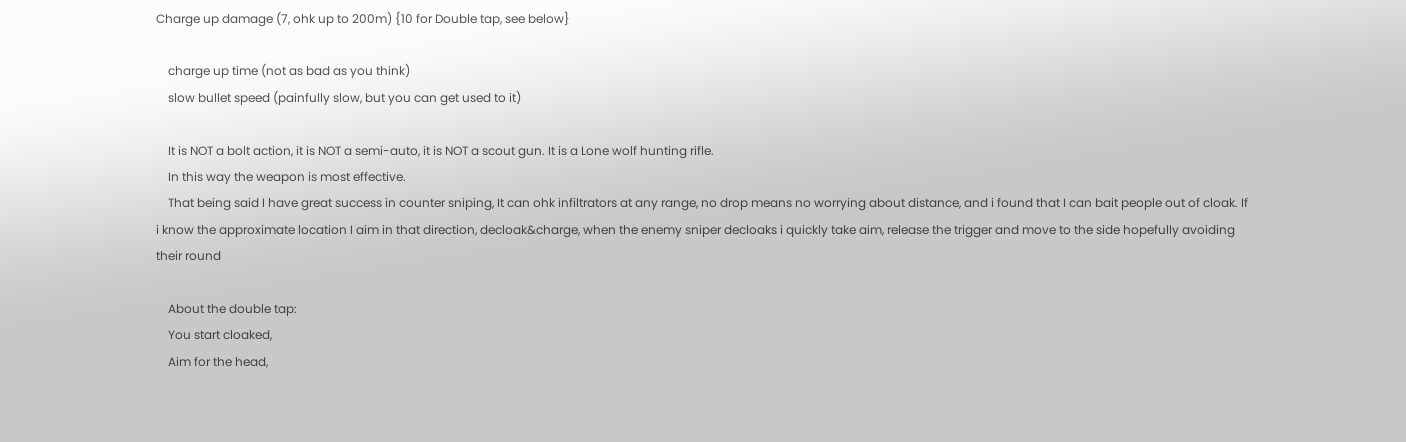Charge up damage (7, ohk up to 200m) {10 for Double tap, see below}

    charge up time (not as bad as you think)
    slow bullet speed (painfully slow, but you can get used to it)

    It is NOT a bolt action, it is NOT a semi-auto, it is NOT a scout gun. It is a Lone wolf hunting rifle.
    In this way the weapon is most effective.
    That being said I have great success in counter sniping, It can ohk infiltrators at any range, no drop means no worrying about distance, and i found that I can bait people out of cloak. If i know the approximate location I aim in that direction, decloak&charge, when the enemy sniper decloaks i quickly take aim, release the trigger and move to the side hopefully avoiding their round

    About the double tap:
    You start cloaked,
    Aim for the head,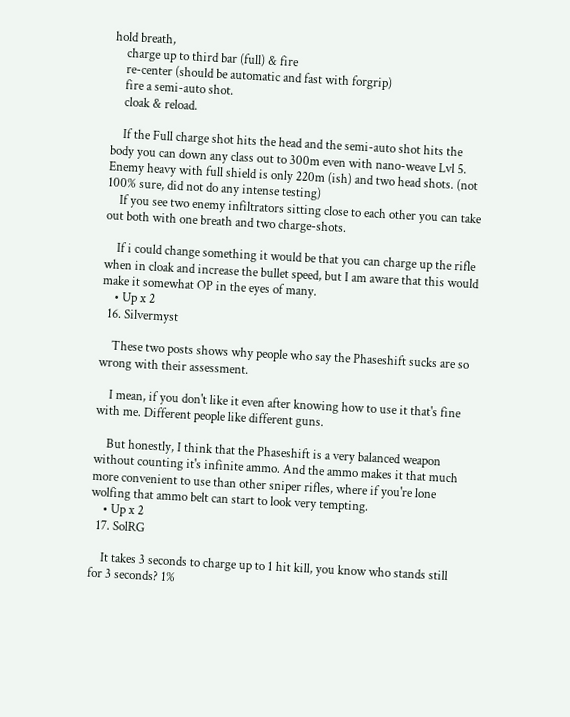hold breath,
    charge up to third bar (full) & fire
    re-center (should be automatic and fast with forgrip)
    fire a semi-auto shot.
    cloak & reload.

    If the Full charge shot hits the head and the semi-auto shot hits the body you can down any class out to 300m even with nano-weave Lvl 5. Enemy heavy with full shield is only 220m (ish) and two head shots. (not 100% sure, did not do any intense testing)
    If you see two enemy infiltrators sitting close to each other you can take out both with one breath and two charge-shots.

    If i could change something it would be that you can charge up the rifle when in cloak and increase the bullet speed, but I am aware that this would make it somewhat OP in the eyes of many.
    • Up x 2
  16. Silvermyst

    These two posts shows why people who say the Phaseshift sucks are so wrong with their assessment.

    I mean, if you don't like it even after knowing how to use it that's fine with me. Different people like different guns.

    But honestly, I think that the Phaseshift is a very balanced weapon without counting it's infinite ammo. And the ammo makes it that much more convenient to use than other sniper rifles, where if you're lone wolfing that ammo belt can start to look very tempting.
    • Up x 2
  17. SolRG

    It takes 3 seconds to charge up to 1 hit kill, you know who stands still for 3 seconds? 1%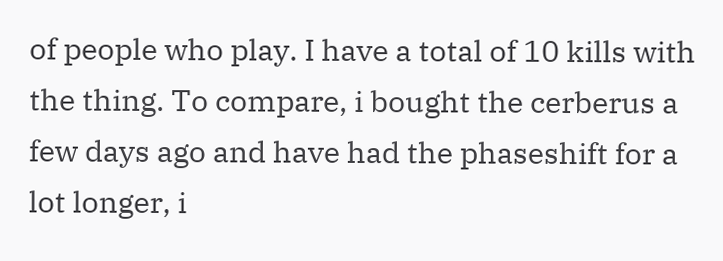of people who play. I have a total of 10 kills with the thing. To compare, i bought the cerberus a few days ago and have had the phaseshift for a lot longer, i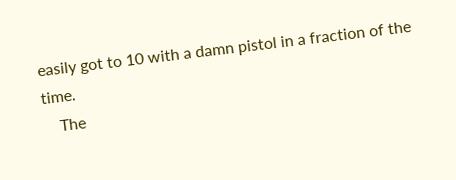easily got to 10 with a damn pistol in a fraction of the time.
    The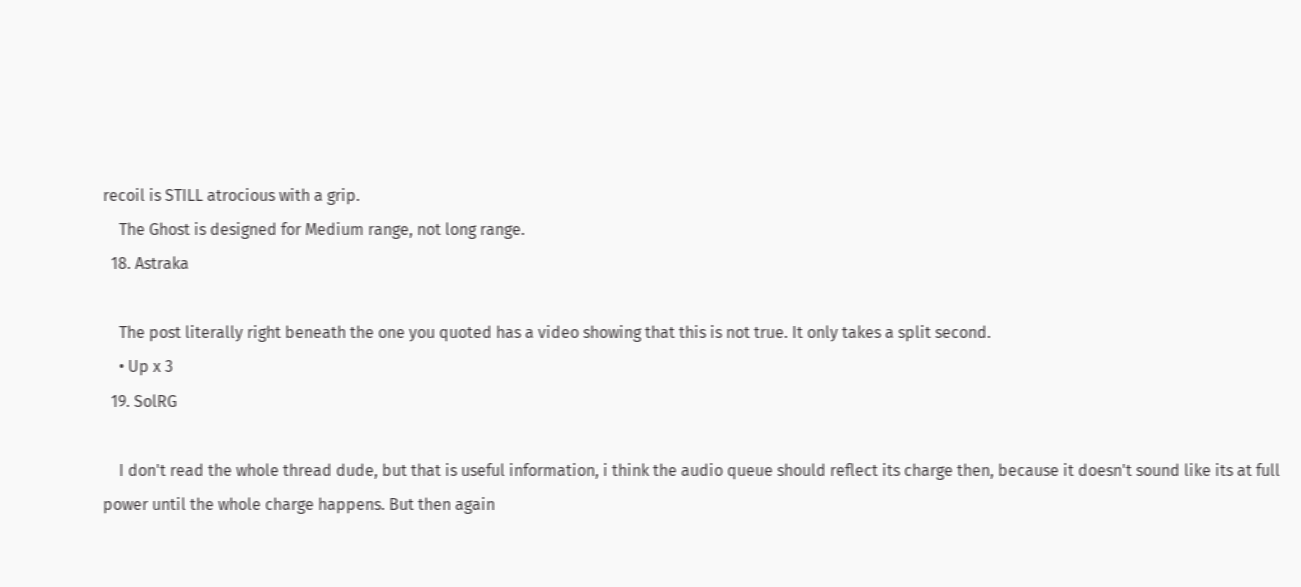recoil is STILL atrocious with a grip.
    The Ghost is designed for Medium range, not long range.
  18. Astraka

    The post literally right beneath the one you quoted has a video showing that this is not true. It only takes a split second.
    • Up x 3
  19. SolRG

    I don't read the whole thread dude, but that is useful information, i think the audio queue should reflect its charge then, because it doesn't sound like its at full power until the whole charge happens. But then again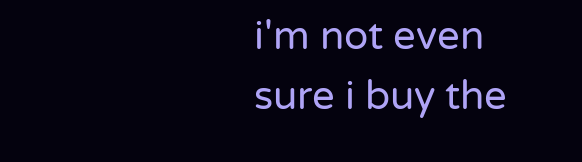i'm not even sure i buy the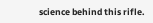science behind this rifle.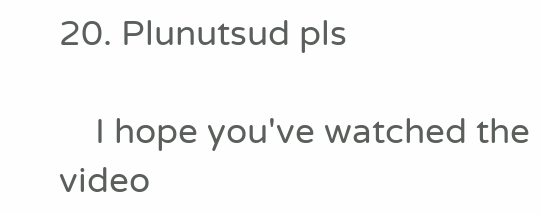20. Plunutsud pls

    I hope you've watched the video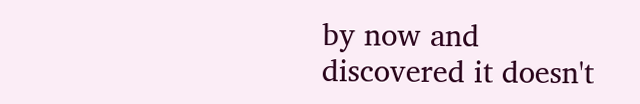by now and discovered it doesn't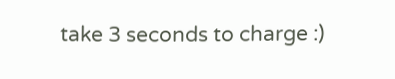take 3 seconds to charge :)